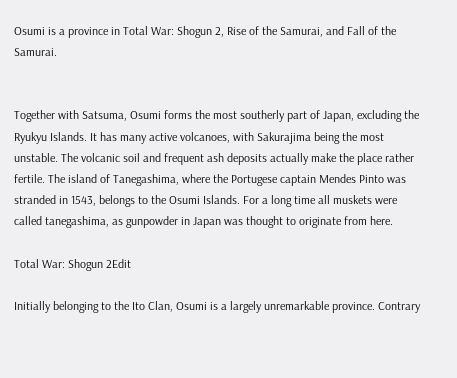Osumi is a province in Total War: Shogun 2, Rise of the Samurai, and Fall of the Samurai.


Together with Satsuma, Osumi forms the most southerly part of Japan, excluding the Ryukyu Islands. It has many active volcanoes, with Sakurajima being the most unstable. The volcanic soil and frequent ash deposits actually make the place rather fertile. The island of Tanegashima, where the Portugese captain Mendes Pinto was stranded in 1543, belongs to the Osumi Islands. For a long time all muskets were called tanegashima, as gunpowder in Japan was thought to originate from here.

Total War: Shogun 2Edit

Initially belonging to the Ito Clan, Osumi is a largely unremarkable province. Contrary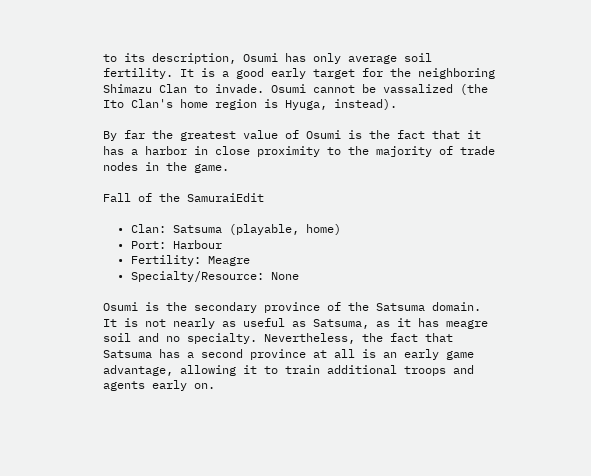to its description, Osumi has only average soil fertility. It is a good early target for the neighboring Shimazu Clan to invade. Osumi cannot be vassalized (the Ito Clan's home region is Hyuga, instead).

By far the greatest value of Osumi is the fact that it has a harbor in close proximity to the majority of trade nodes in the game.

Fall of the SamuraiEdit

  • Clan: Satsuma (playable, home)
  • Port: Harbour
  • Fertility: Meagre
  • Specialty/Resource: None

Osumi is the secondary province of the Satsuma domain. It is not nearly as useful as Satsuma, as it has meagre soil and no specialty. Nevertheless, the fact that Satsuma has a second province at all is an early game advantage, allowing it to train additional troops and agents early on.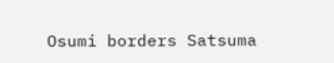Osumi borders Satsuma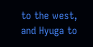to the west, and Hyuga to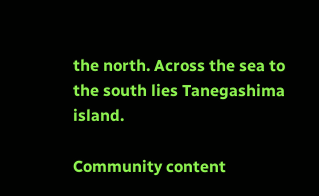the north. Across the sea to the south lies Tanegashima island.

Community content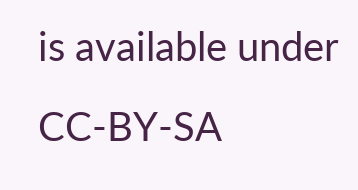is available under CC-BY-SA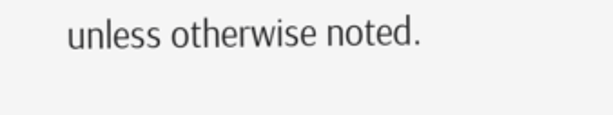unless otherwise noted.